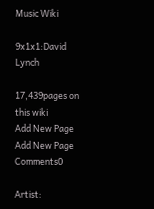Music Wiki

9x1x1:David Lynch

17,439pages on
this wiki
Add New Page
Add New Page Comments0

Artist: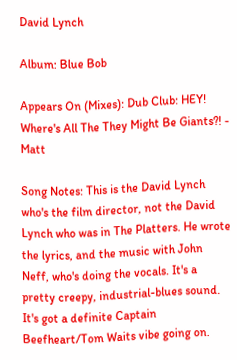David Lynch

Album: Blue Bob

Appears On (Mixes): Dub Club: HEY! Where's All The They Might Be Giants?! - Matt

Song Notes: This is the David Lynch who's the film director, not the David Lynch who was in The Platters. He wrote the lyrics, and the music with John Neff, who's doing the vocals. It's a pretty creepy, industrial-blues sound. It's got a definite Captain Beefheart/Tom Waits vibe going on.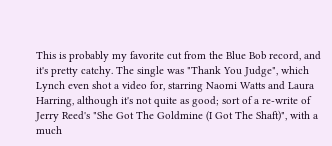This is probably my favorite cut from the Blue Bob record, and it's pretty catchy. The single was "Thank You Judge", which Lynch even shot a video for, starring Naomi Watts and Laura Harring, although it's not quite as good; sort of a re-write of Jerry Reed's "She Got The Goldmine (I Got The Shaft)", with a much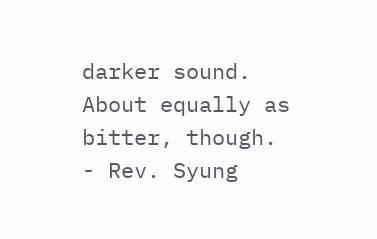darker sound. About equally as bitter, though. - Rev. Syung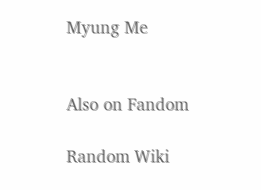Myung Me


Also on Fandom

Random Wiki